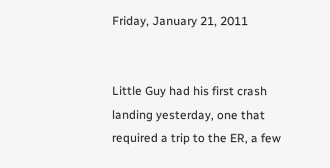Friday, January 21, 2011


Little Guy had his first crash landing yesterday, one that required a trip to the ER, a few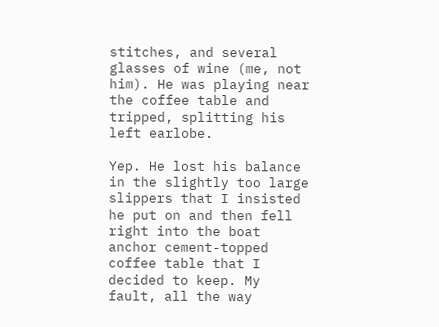stitches, and several glasses of wine (me, not him). He was playing near the coffee table and tripped, splitting his left earlobe.

Yep. He lost his balance in the slightly too large slippers that I insisted he put on and then fell right into the boat anchor cement-topped coffee table that I decided to keep. My fault, all the way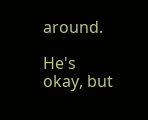around.

He's okay, but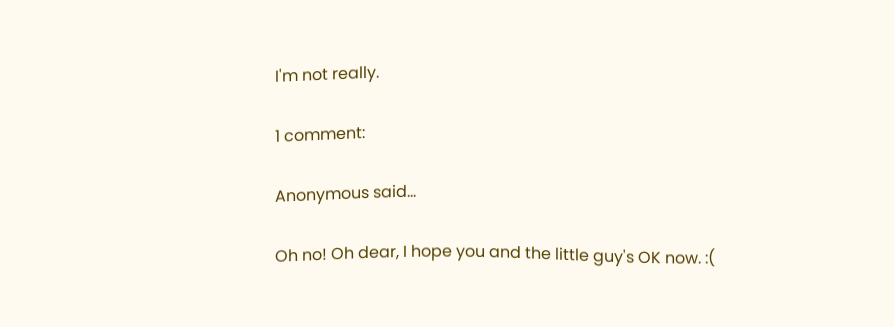I'm not really.

1 comment:

Anonymous said...

Oh no! Oh dear, I hope you and the little guy's OK now. :(